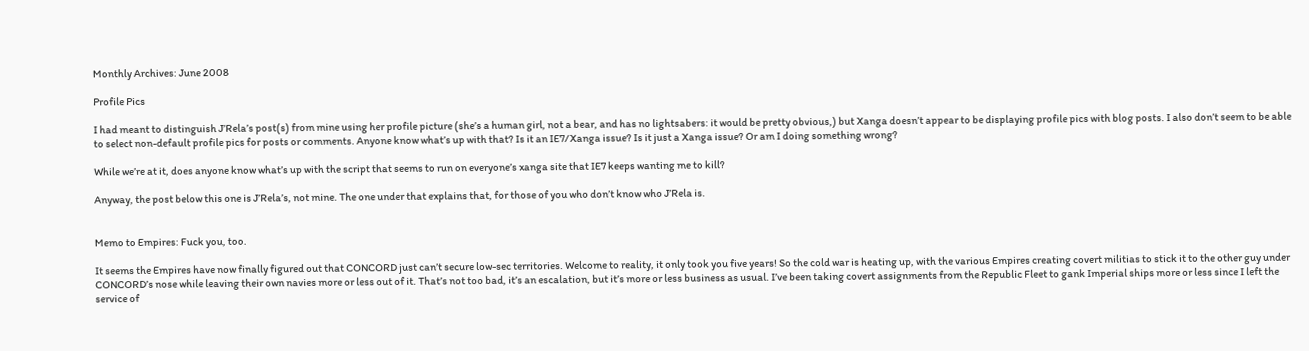Monthly Archives: June 2008

Profile Pics

I had meant to distinguish J’Rela’s post(s) from mine using her profile picture (she’s a human girl, not a bear, and has no lightsabers: it would be pretty obvious,) but Xanga doesn’t appear to be displaying profile pics with blog posts. I also don’t seem to be able to select non-default profile pics for posts or comments. Anyone know what’s up with that? Is it an IE7/Xanga issue? Is it just a Xanga issue? Or am I doing something wrong?

While we’re at it, does anyone know what’s up with the script that seems to run on everyone’s xanga site that IE7 keeps wanting me to kill?

Anyway, the post below this one is J’Rela’s, not mine. The one under that explains that, for those of you who don’t know who J’Rela is.


Memo to Empires: Fuck you, too.

It seems the Empires have now finally figured out that CONCORD just can’t secure low-sec territories. Welcome to reality, it only took you five years! So the cold war is heating up, with the various Empires creating covert militias to stick it to the other guy under CONCORD’s nose while leaving their own navies more or less out of it. That’s not too bad, it’s an escalation, but it’s more or less business as usual. I’ve been taking covert assignments from the Republic Fleet to gank Imperial ships more or less since I left the service of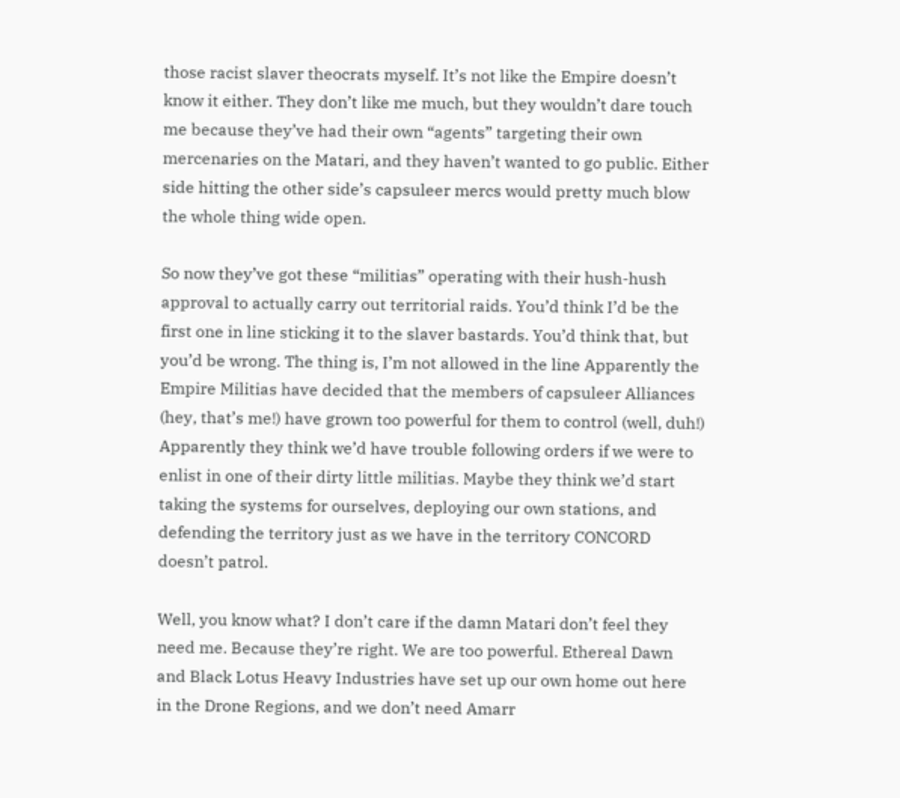those racist slaver theocrats myself. It’s not like the Empire doesn’t know it either. They don’t like me much, but they wouldn’t dare touch me because they’ve had their own “agents” targeting their own mercenaries on the Matari, and they haven’t wanted to go public. Either side hitting the other side’s capsuleer mercs would pretty much blow the whole thing wide open.

So now they’ve got these “militias” operating with their hush-hush approval to actually carry out territorial raids. You’d think I’d be the first one in line sticking it to the slaver bastards. You’d think that, but you’d be wrong. The thing is, I’m not allowed in the line Apparently the Empire Militias have decided that the members of capsuleer Alliances (hey, that’s me!) have grown too powerful for them to control (well, duh!) Apparently they think we’d have trouble following orders if we were to enlist in one of their dirty little militias. Maybe they think we’d start taking the systems for ourselves, deploying our own stations, and defending the territory just as we have in the territory CONCORD doesn’t patrol.

Well, you know what? I don’t care if the damn Matari don’t feel they need me. Because they’re right. We are too powerful. Ethereal Dawn and Black Lotus Heavy Industries have set up our own home out here in the Drone Regions, and we don’t need Amarr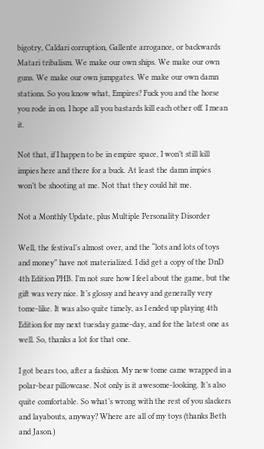bigotry, Caldari corruption, Gallente arrogance, or backwards Matari tribalism. We make our own ships. We make our own guns. We make our own jumpgates. We make our own damn stations. So you know what, Empires? Fuck you and the horse you rode in on. I hope all you bastards kill each other off. I mean it.

Not that, if I happen to be in empire space, I won’t still kill impies here and there for a buck. At least the damn impies won’t be shooting at me. Not that they could hit me.

Not a Monthly Update, plus Multiple Personality Disorder

Well, the festival’s almost over, and the “lots and lots of toys and money” have not materialized. I did get a copy of the DnD 4th Edition PHB. I’m not sure how I feel about the game, but the gift was very nice. It’s glossy and heavy and generally very tome-like. It was also quite timely, as I ended up playing 4th Edition for my next tuesday game-day, and for the latest one as well. So, thanks a lot for that one.

I got bears too, after a fashion. My new tome came wrapped in a polar-bear pillowcase. Not only is it awesome-looking. It’s also quite comfortable. So what’s wrong with the rest of you slackers and layabouts, anyway? Where are all of my toys (thanks Beth and Jason.)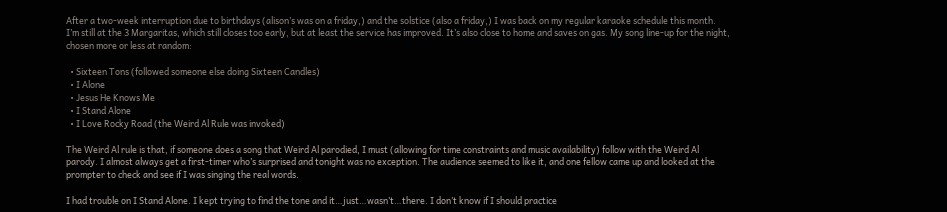After a two-week interruption due to birthdays (alison’s was on a friday,) and the solstice (also a friday,) I was back on my regular karaoke schedule this month. I’m still at the 3 Margaritas, which still closes too early, but at least the service has improved. It’s also close to home and saves on gas. My song line-up for the night, chosen more or less at random:

  • Sixteen Tons (followed someone else doing Sixteen Candles)
  • I Alone
  • Jesus He Knows Me
  • I Stand Alone
  • I Love Rocky Road (the Weird Al Rule was invoked)

The Weird Al rule is that, if someone does a song that Weird Al parodied, I must (allowing for time constraints and music availability) follow with the Weird Al parody. I almost always get a first-timer who’s surprised and tonight was no exception. The audience seemed to like it, and one fellow came up and looked at the prompter to check and see if I was singing the real words.

I had trouble on I Stand Alone. I kept trying to find the tone and it…just…wasn’t…there. I don’t know if I should practice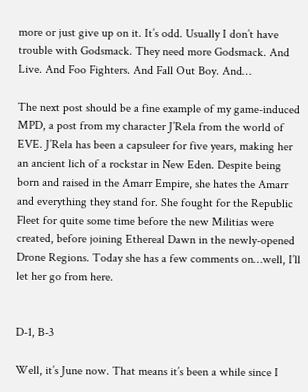more or just give up on it. It’s odd. Usually I don’t have trouble with Godsmack. They need more Godsmack. And Live. And Foo Fighters. And Fall Out Boy. And…

The next post should be a fine example of my game-induced MPD, a post from my character J’Rela from the world of EVE. J’Rela has been a capsuleer for five years, making her an ancient lich of a rockstar in New Eden. Despite being born and raised in the Amarr Empire, she hates the Amarr and everything they stand for. She fought for the Republic Fleet for quite some time before the new Militias were created, before joining Ethereal Dawn in the newly-opened Drone Regions. Today she has a few comments on…well, I’ll let her go from here.


D-1, B-3

Well, it’s June now. That means it’s been a while since I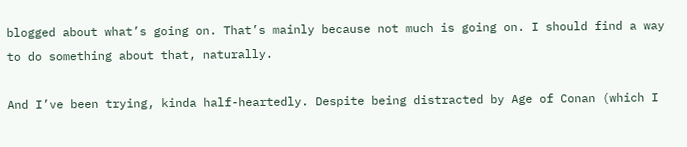blogged about what’s going on. That’s mainly because not much is going on. I should find a way to do something about that, naturally.

And I’ve been trying, kinda half-heartedly. Despite being distracted by Age of Conan (which I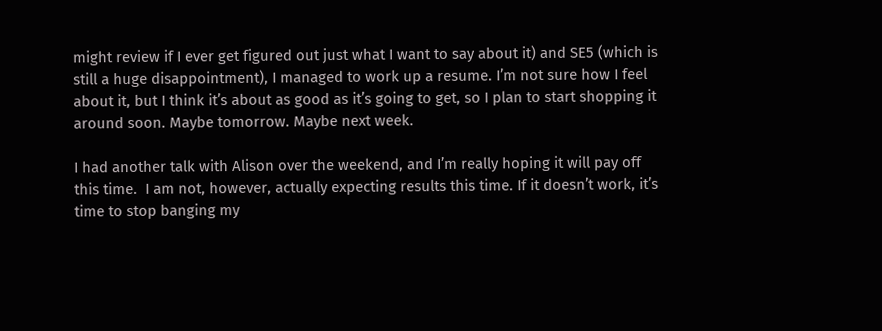might review if I ever get figured out just what I want to say about it) and SE5 (which is still a huge disappointment), I managed to work up a resume. I’m not sure how I feel about it, but I think it’s about as good as it’s going to get, so I plan to start shopping it around soon. Maybe tomorrow. Maybe next week.

I had another talk with Alison over the weekend, and I’m really hoping it will pay off this time.  I am not, however, actually expecting results this time. If it doesn’t work, it’s time to stop banging my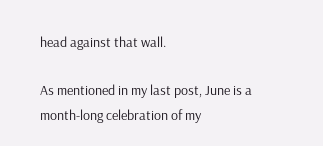head against that wall.

As mentioned in my last post, June is a month-long celebration of my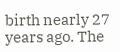birth nearly 27 years ago. The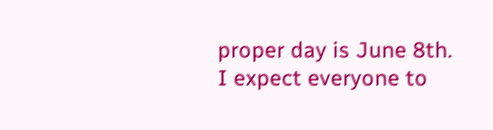proper day is June 8th. I expect everyone to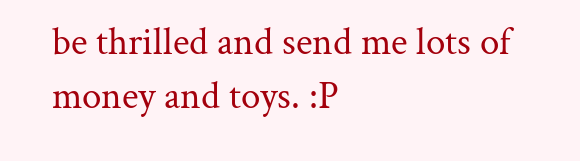be thrilled and send me lots of money and toys. :P